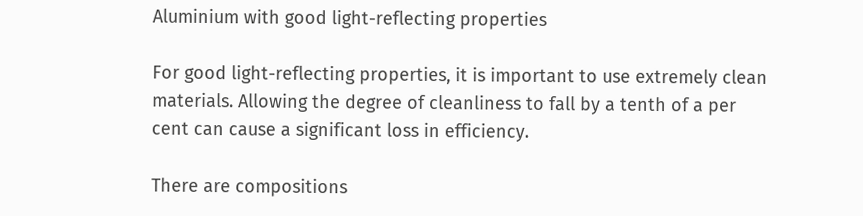Aluminium with good light-reflecting properties

For good light-reflecting properties, it is important to use extremely clean materials. Allowing the degree of cleanliness to fall by a tenth of a per cent can cause a significant loss in efficiency.

There are compositions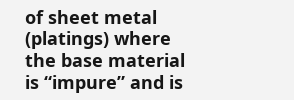of sheet metal (platings) where the base material is “impure” and is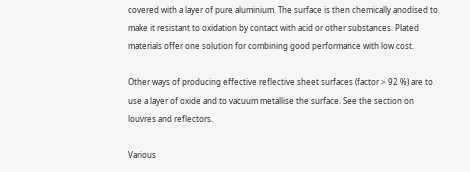covered with a layer of pure aluminium. The surface is then chemically anodised to make it resistant to oxidation by contact with acid or other substances. Plated materials offer one solution for combining good performance with low cost.

Other ways of producing effective reflective sheet surfaces (factor > 92 %) are to use a layer of oxide and to vacuum metallise the surface. See the section on louvres and reflectors.

Various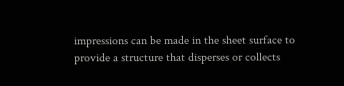impressions can be made in the sheet surface to provide a structure that disperses or collects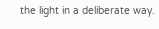the light in a deliberate way.